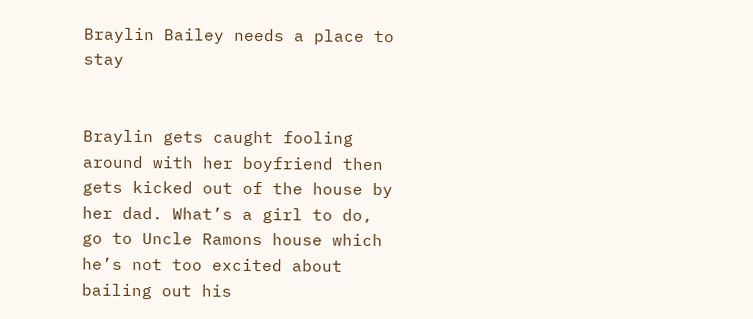Braylin Bailey needs a place to stay


Braylin gets caught fooling around with her boyfriend then gets kicked out of the house by her dad. What’s a girl to do, go to Uncle Ramons house which he’s not too excited about bailing out his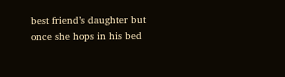best friend’s daughter but once she hops in his bed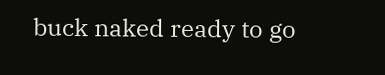buck naked ready to go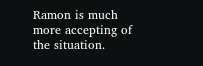Ramon is much more accepting of the situation.